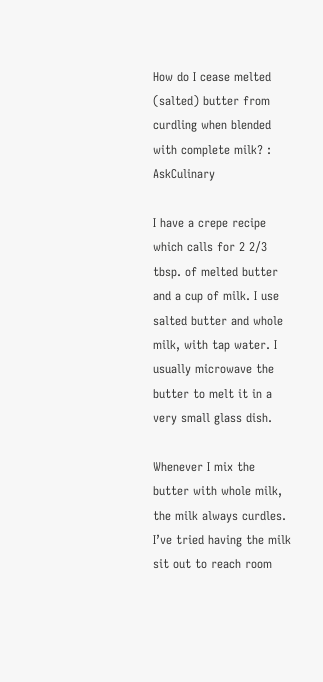How do I cease melted (salted) butter from curdling when blended with complete milk? : AskCulinary

I have a crepe recipe which calls for 2 2/3 tbsp. of melted butter and a cup of milk. I use salted butter and whole milk, with tap water. I usually microwave the butter to melt it in a very small glass dish.

Whenever I mix the butter with whole milk, the milk always curdles. I’ve tried having the milk sit out to reach room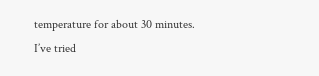temperature for about 30 minutes. I’ve tried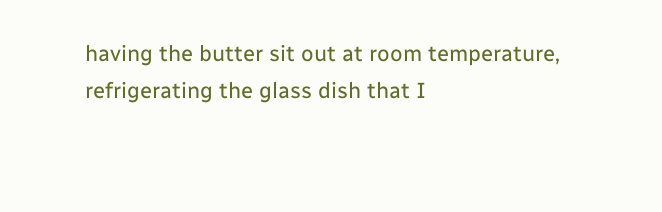having the butter sit out at room temperature, refrigerating the glass dish that I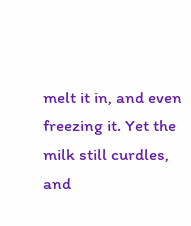melt it in, and even freezing it. Yet the milk still curdles, and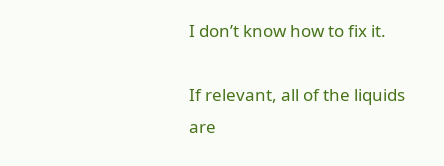I don’t know how to fix it.

If relevant, all of the liquids are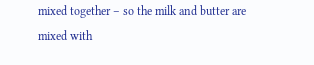mixed together – so the milk and butter are mixed with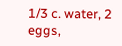1/3 c. water, 2 eggs,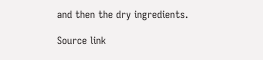and then the dry ingredients.

Source link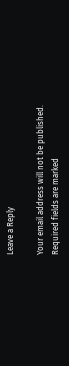Leave a Reply

Your email address will not be published. Required fields are marked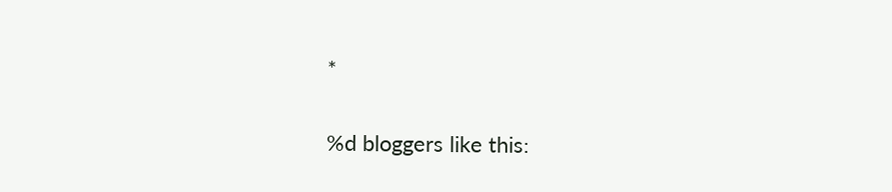*

%d bloggers like this: